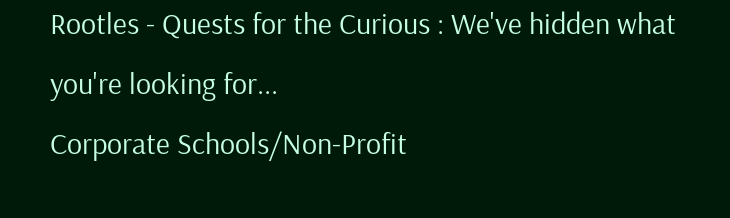Rootles - Quests for the Curious : We've hidden what you're looking for...
Corporate Schools/Non-Profit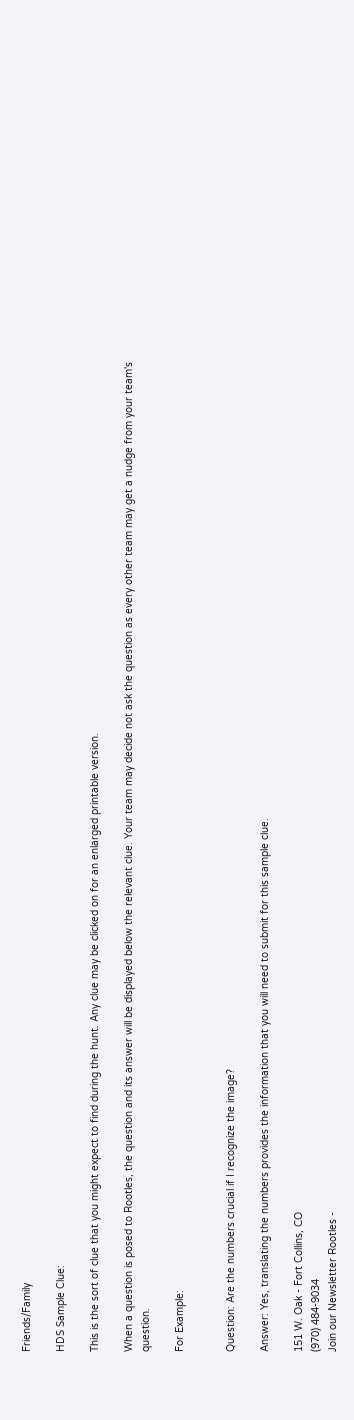Friends/Family

HDS Sample Clue:

This is the sort of clue that you might expect to find during the hunt. Any clue may be clicked on for an enlarged printable version.

When a question is posed to Rootles, the question and its answer will be displayed below the relevant clue. Your team may decide not ask the question as every other team may get a nudge from your team's question.

For Example:


Question: Are the numbers crucial if I recognize the image?

Answer: Yes, translating the numbers provides the information that you will need to submit for this sample clue.

151 W. Oak - Fort Collins, CO
(970) 484-9034
Join our Newsletter Rootles -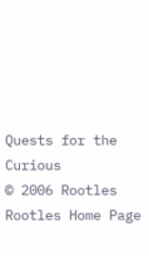Quests for the Curious
© 2006 Rootles
Rootles Home Page